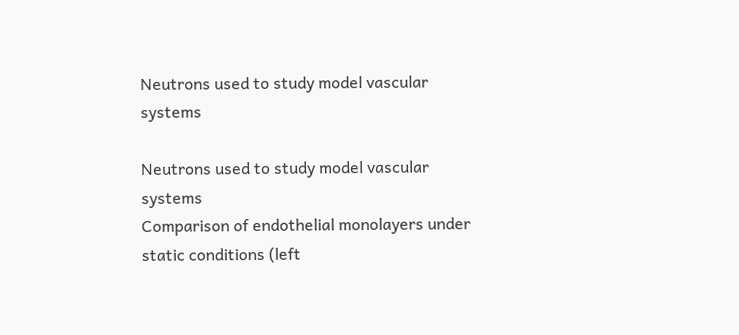Neutrons used to study model vascular systems

Neutrons used to study model vascular systems
Comparison of endothelial monolayers under static conditions (left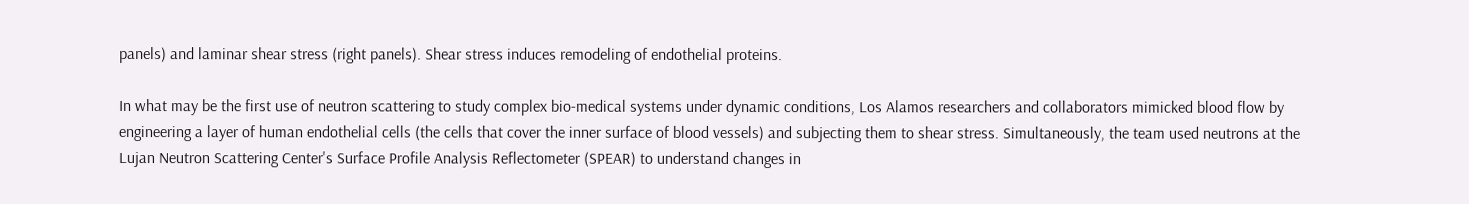panels) and laminar shear stress (right panels). Shear stress induces remodeling of endothelial proteins.

In what may be the first use of neutron scattering to study complex bio-medical systems under dynamic conditions, Los Alamos researchers and collaborators mimicked blood flow by engineering a layer of human endothelial cells (the cells that cover the inner surface of blood vessels) and subjecting them to shear stress. Simultaneously, the team used neutrons at the Lujan Neutron Scattering Center's Surface Profile Analysis Reflectometer (SPEAR) to understand changes in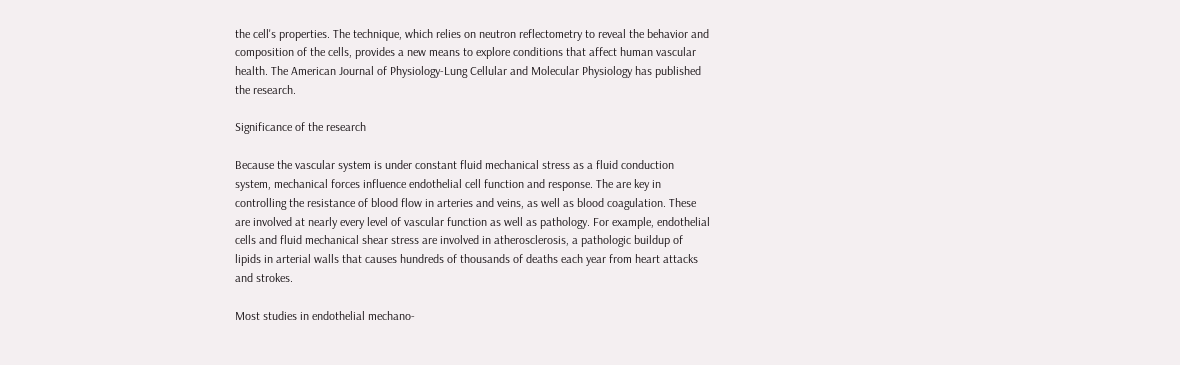the cell's properties. The technique, which relies on neutron reflectometry to reveal the behavior and composition of the cells, provides a new means to explore conditions that affect human vascular health. The American Journal of Physiology-Lung Cellular and Molecular Physiology has published the research.

Significance of the research

Because the vascular system is under constant fluid mechanical stress as a fluid conduction system, mechanical forces influence endothelial cell function and response. The are key in controlling the resistance of blood flow in arteries and veins, as well as blood coagulation. These are involved at nearly every level of vascular function as well as pathology. For example, endothelial cells and fluid mechanical shear stress are involved in atherosclerosis, a pathologic buildup of lipids in arterial walls that causes hundreds of thousands of deaths each year from heart attacks and strokes.

Most studies in endothelial mechano-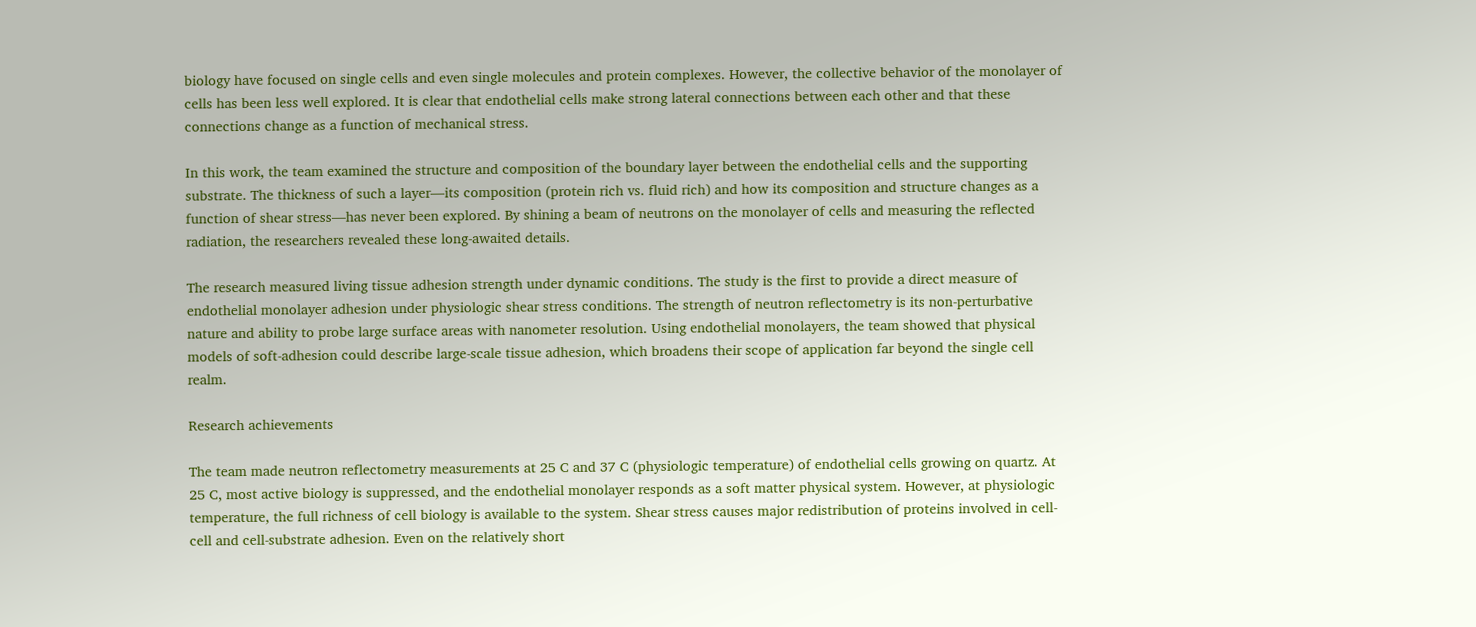biology have focused on single cells and even single molecules and protein complexes. However, the collective behavior of the monolayer of cells has been less well explored. It is clear that endothelial cells make strong lateral connections between each other and that these connections change as a function of mechanical stress.

In this work, the team examined the structure and composition of the boundary layer between the endothelial cells and the supporting substrate. The thickness of such a layer—its composition (protein rich vs. fluid rich) and how its composition and structure changes as a function of shear stress—has never been explored. By shining a beam of neutrons on the monolayer of cells and measuring the reflected radiation, the researchers revealed these long-awaited details.

The research measured living tissue adhesion strength under dynamic conditions. The study is the first to provide a direct measure of endothelial monolayer adhesion under physiologic shear stress conditions. The strength of neutron reflectometry is its non-perturbative nature and ability to probe large surface areas with nanometer resolution. Using endothelial monolayers, the team showed that physical models of soft-adhesion could describe large-scale tissue adhesion, which broadens their scope of application far beyond the single cell realm.

Research achievements

The team made neutron reflectometry measurements at 25 C and 37 C (physiologic temperature) of endothelial cells growing on quartz. At 25 C, most active biology is suppressed, and the endothelial monolayer responds as a soft matter physical system. However, at physiologic temperature, the full richness of cell biology is available to the system. Shear stress causes major redistribution of proteins involved in cell-cell and cell-substrate adhesion. Even on the relatively short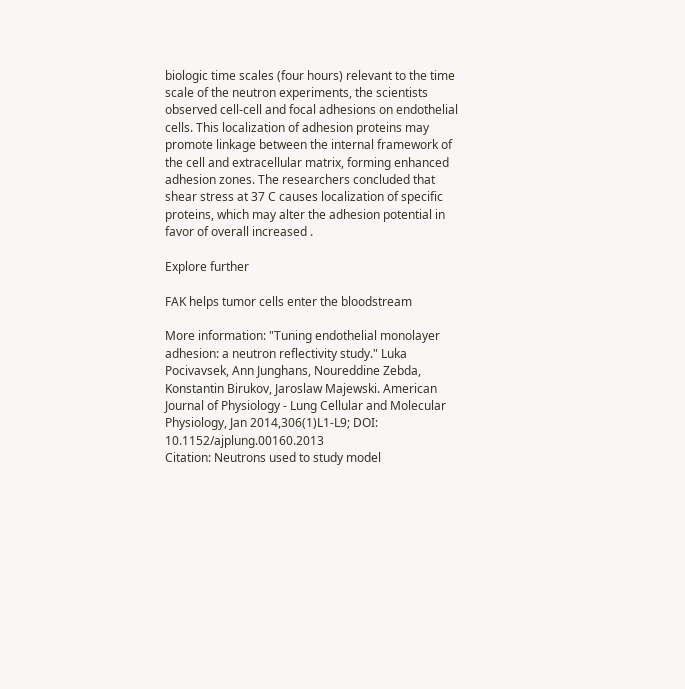biologic time scales (four hours) relevant to the time scale of the neutron experiments, the scientists observed cell-cell and focal adhesions on endothelial cells. This localization of adhesion proteins may promote linkage between the internal framework of the cell and extracellular matrix, forming enhanced adhesion zones. The researchers concluded that shear stress at 37 C causes localization of specific proteins, which may alter the adhesion potential in favor of overall increased .

Explore further

FAK helps tumor cells enter the bloodstream

More information: "Tuning endothelial monolayer adhesion: a neutron reflectivity study." Luka Pocivavsek, Ann Junghans, Noureddine Zebda, Konstantin Birukov, Jaroslaw Majewski. American Journal of Physiology - Lung Cellular and Molecular Physiology, Jan 2014,306(1)L1-L9; DOI: 10.1152/ajplung.00160.2013
Citation: Neutrons used to study model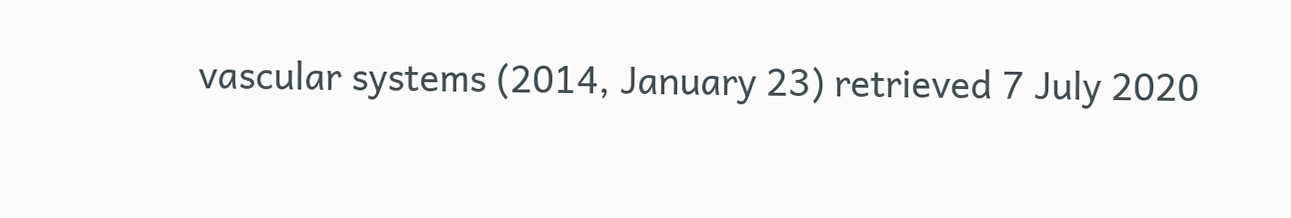vascular systems (2014, January 23) retrieved 7 July 2020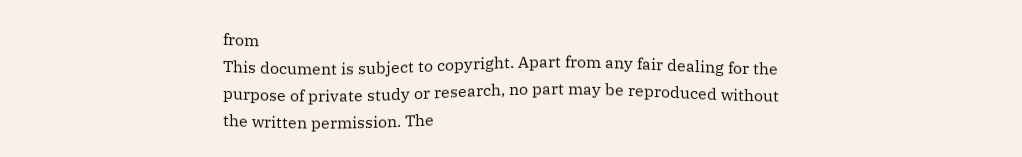from
This document is subject to copyright. Apart from any fair dealing for the purpose of private study or research, no part may be reproduced without the written permission. The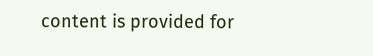content is provided for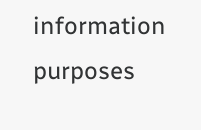information purposes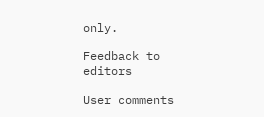only.

Feedback to editors

User comments